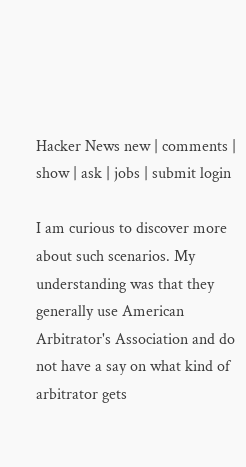Hacker News new | comments | show | ask | jobs | submit login

I am curious to discover more about such scenarios. My understanding was that they generally use American Arbitrator's Association and do not have a say on what kind of arbitrator gets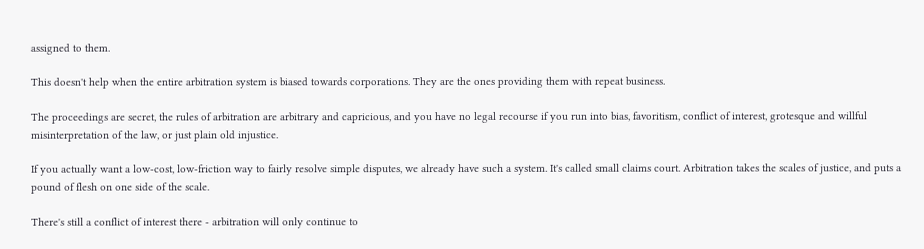assigned to them.

This doesn't help when the entire arbitration system is biased towards corporations. They are the ones providing them with repeat business.

The proceedings are secret, the rules of arbitration are arbitrary and capricious, and you have no legal recourse if you run into bias, favoritism, conflict of interest, grotesque and willful misinterpretation of the law, or just plain old injustice.

If you actually want a low-cost, low-friction way to fairly resolve simple disputes, we already have such a system. It's called small claims court. Arbitration takes the scales of justice, and puts a pound of flesh on one side of the scale.

There's still a conflict of interest there - arbitration will only continue to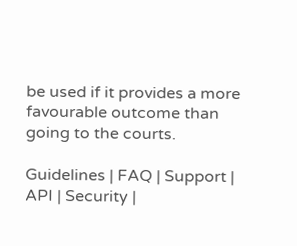be used if it provides a more favourable outcome than going to the courts.

Guidelines | FAQ | Support | API | Security |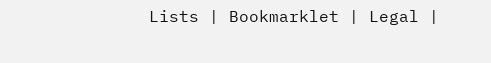Lists | Bookmarklet | Legal |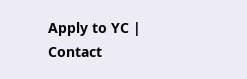Apply to YC | Contact